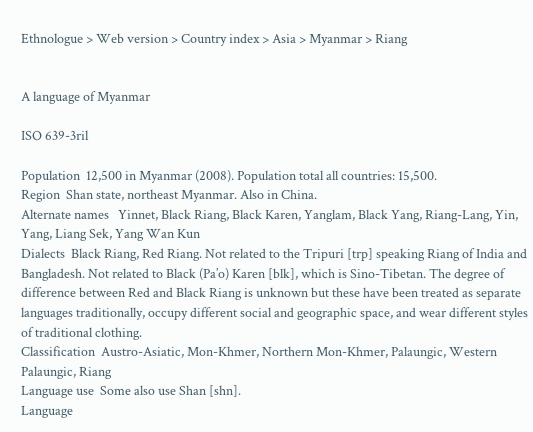Ethnologue > Web version > Country index > Asia > Myanmar > Riang


A language of Myanmar

ISO 639-3ril

Population  12,500 in Myanmar (2008). Population total all countries: 15,500.
Region  Shan state, northeast Myanmar. Also in China.
Alternate names   Yinnet, Black Riang, Black Karen, Yanglam, Black Yang, Riang-Lang, Yin, Yang, Liang Sek, Yang Wan Kun
Dialects  Black Riang, Red Riang. Not related to the Tripuri [trp] speaking Riang of India and Bangladesh. Not related to Black (Pa’o) Karen [blk], which is Sino-Tibetan. The degree of difference between Red and Black Riang is unknown but these have been treated as separate languages traditionally, occupy different social and geographic space, and wear different styles of traditional clothing.
Classification  Austro-Asiatic, Mon-Khmer, Northern Mon-Khmer, Palaungic, Western Palaungic, Riang
Language use  Some also use Shan [shn].
Language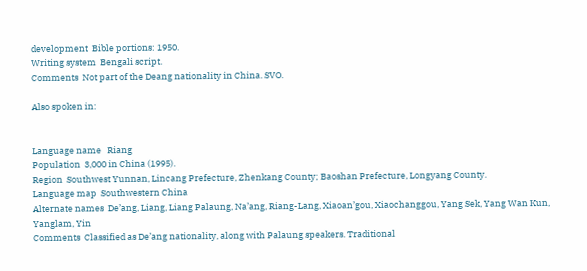development  Bible portions: 1950.
Writing system  Bengali script.
Comments  Not part of the Deang nationality in China. SVO.

Also spoken in:


Language name   Riang
Population  3,000 in China (1995).
Region  Southwest Yunnan, Lincang Prefecture, Zhenkang County; Baoshan Prefecture, Longyang County.
Language map  Southwestern China
Alternate names  De’ang, Liang, Liang Palaung, Na’ang, Riang-Lang, Xiaoan’gou, Xiaochanggou, Yang Sek, Yang Wan Kun, Yanglam, Yin
Comments  Classified as De’ang nationality, along with Palaung speakers. Traditional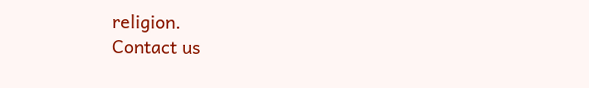religion.
Contact us